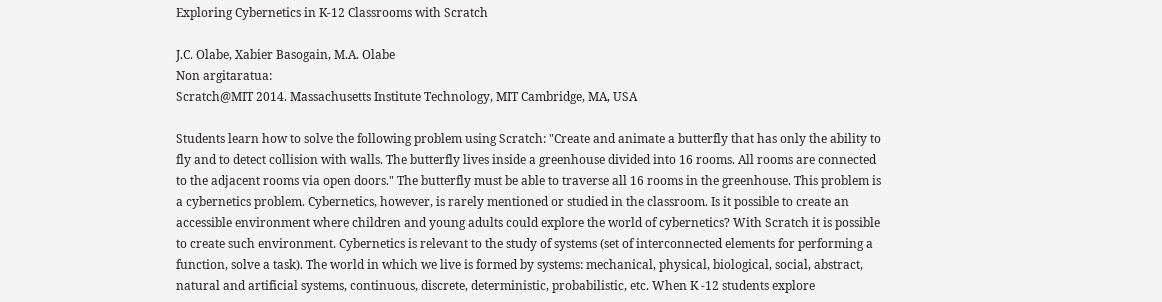Exploring Cybernetics in K-12 Classrooms with Scratch

J.C. Olabe, Xabier Basogain, M.A. Olabe
Non argitaratua:
Scratch@MIT 2014. Massachusetts Institute Technology, MIT Cambridge, MA, USA

Students learn how to solve the following problem using Scratch: "Create and animate a butterfly that has only the ability to fly and to detect collision with walls. The butterfly lives inside a greenhouse divided into 16 rooms. All rooms are connected to the adjacent rooms via open doors." The butterfly must be able to traverse all 16 rooms in the greenhouse. This problem is a cybernetics problem. Cybernetics, however, is rarely mentioned or studied in the classroom. Is it possible to create an accessible environment where children and young adults could explore the world of cybernetics? With Scratch it is possible to create such environment. Cybernetics is relevant to the study of systems (set of interconnected elements for performing a function, solve a task). The world in which we live is formed by systems: mechanical, physical, biological, social, abstract, natural and artificial systems, continuous, discrete, deterministic, probabilistic, etc. When K -12 students explore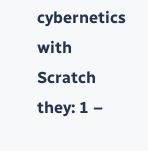cybernetics with Scratch they: 1 –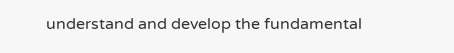understand and develop the fundamental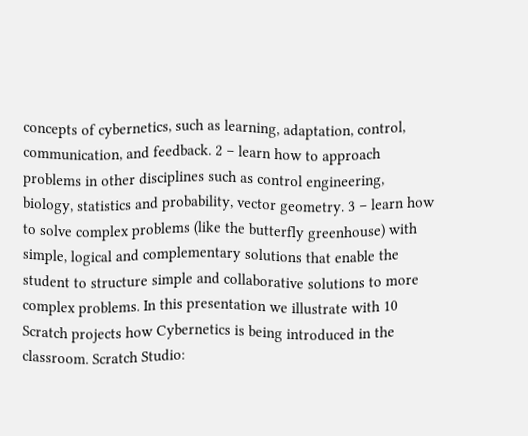concepts of cybernetics, such as learning, adaptation, control, communication, and feedback. 2 – learn how to approach problems in other disciplines such as control engineering, biology, statistics and probability, vector geometry. 3 – learn how to solve complex problems (like the butterfly greenhouse) with simple, logical and complementary solutions that enable the student to structure simple and collaborative solutions to more complex problems. In this presentation we illustrate with 10 Scratch projects how Cybernetics is being introduced in the classroom. Scratch Studio: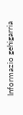Informazio gehigarria